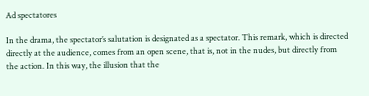Ad spectatores

In the drama, the spectator’s salutation is designated as a spectator. This remark, which is directed directly at the audience, comes from an open scene, that is, not in the nudes, but directly from the action. In this way, the illusion that the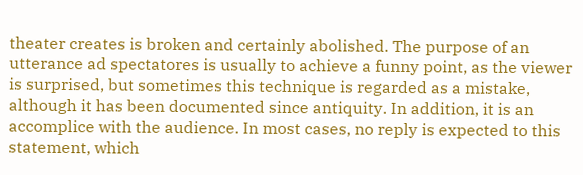theater creates is broken and certainly abolished. The purpose of an utterance ad spectatores is usually to achieve a funny point, as the viewer is surprised, but sometimes this technique is regarded as a mistake, although it has been documented since antiquity. In addition, it is an accomplice with the audience. In most cases, no reply is expected to this statement, which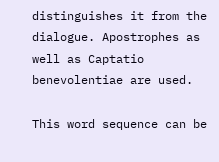distinguishes it from the dialogue. Apostrophes as well as Captatio benevolentiae are used.

This word sequence can be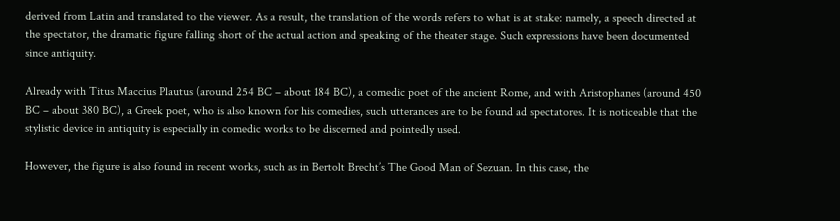derived from Latin and translated to the viewer. As a result, the translation of the words refers to what is at stake: namely, a speech directed at the spectator, the dramatic figure falling short of the actual action and speaking of the theater stage. Such expressions have been documented since antiquity.

Already with Titus Maccius Plautus (around 254 BC – about 184 BC), a comedic poet of the ancient Rome, and with Aristophanes (around 450 BC – about 380 BC), a Greek poet, who is also known for his comedies, such utterances are to be found ad spectatores. It is noticeable that the stylistic device in antiquity is especially in comedic works to be discerned and pointedly used.

However, the figure is also found in recent works, such as in Bertolt Brecht’s The Good Man of Sezuan. In this case, the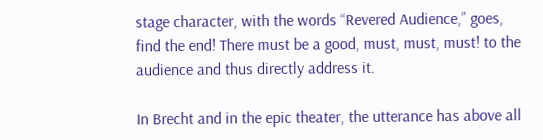stage character, with the words “Revered Audience,” goes, find the end! There must be a good, must, must, must! to the audience and thus directly address it.

In Brecht and in the epic theater, the utterance has above all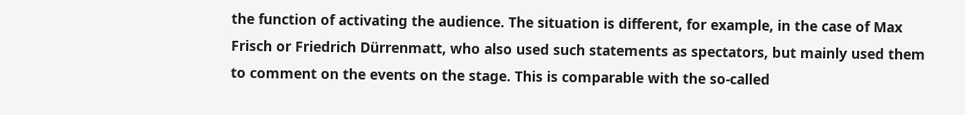the function of activating the audience. The situation is different, for example, in the case of Max Frisch or Friedrich Dürrenmatt, who also used such statements as spectators, but mainly used them to comment on the events on the stage. This is comparable with the so-called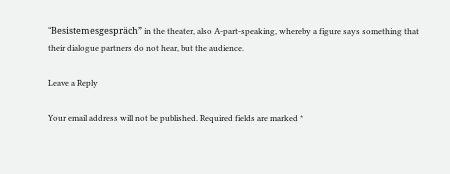“Besistemesgespräch” in the theater, also A-part-speaking, whereby a figure says something that their dialogue partners do not hear, but the audience.

Leave a Reply

Your email address will not be published. Required fields are marked *